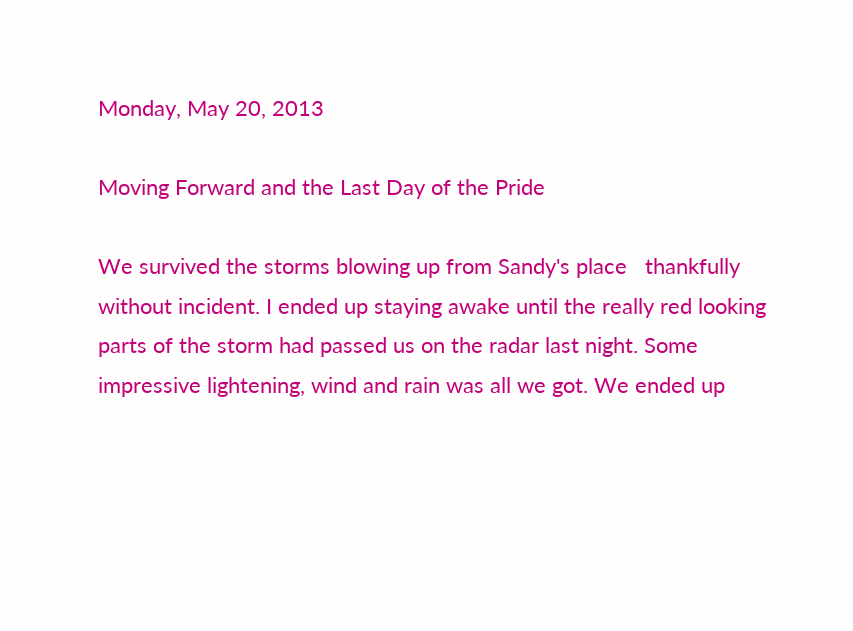Monday, May 20, 2013

Moving Forward and the Last Day of the Pride

We survived the storms blowing up from Sandy's place   thankfully without incident. I ended up staying awake until the really red looking parts of the storm had passed us on the radar last night. Some impressive lightening, wind and rain was all we got. We ended up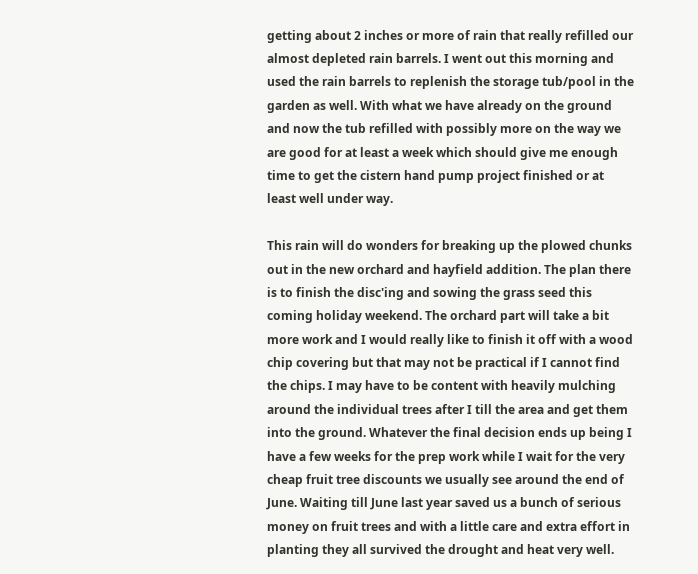getting about 2 inches or more of rain that really refilled our almost depleted rain barrels. I went out this morning and used the rain barrels to replenish the storage tub/pool in the garden as well. With what we have already on the ground and now the tub refilled with possibly more on the way we are good for at least a week which should give me enough time to get the cistern hand pump project finished or at least well under way.

This rain will do wonders for breaking up the plowed chunks out in the new orchard and hayfield addition. The plan there is to finish the disc'ing and sowing the grass seed this coming holiday weekend. The orchard part will take a bit more work and I would really like to finish it off with a wood chip covering but that may not be practical if I cannot find the chips. I may have to be content with heavily mulching around the individual trees after I till the area and get them into the ground. Whatever the final decision ends up being I have a few weeks for the prep work while I wait for the very cheap fruit tree discounts we usually see around the end of June. Waiting till June last year saved us a bunch of serious money on fruit trees and with a little care and extra effort in planting they all survived the drought and heat very well.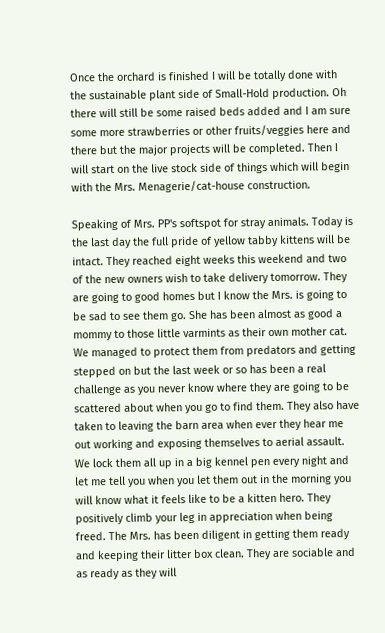Once the orchard is finished I will be totally done with the sustainable plant side of Small-Hold production. Oh there will still be some raised beds added and I am sure some more strawberries or other fruits/veggies here and there but the major projects will be completed. Then I will start on the live stock side of things which will begin with the Mrs. Menagerie/cat-house construction.

Speaking of Mrs. PP's softspot for stray animals. Today is the last day the full pride of yellow tabby kittens will be intact. They reached eight weeks this weekend and two of the new owners wish to take delivery tomorrow. They are going to good homes but I know the Mrs. is going to be sad to see them go. She has been almost as good a mommy to those little varmints as their own mother cat. We managed to protect them from predators and getting stepped on but the last week or so has been a real challenge as you never know where they are going to be scattered about when you go to find them. They also have taken to leaving the barn area when ever they hear me out working and exposing themselves to aerial assault. We lock them all up in a big kennel pen every night and let me tell you when you let them out in the morning you will know what it feels like to be a kitten hero. They positively climb your leg in appreciation when being freed. The Mrs. has been diligent in getting them ready and keeping their litter box clean. They are sociable and as ready as they will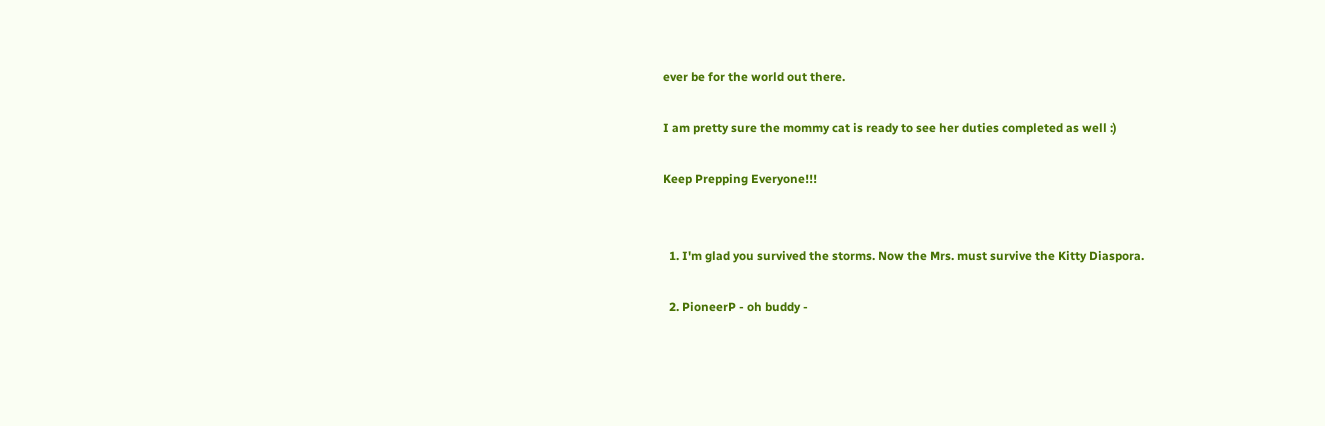ever be for the world out there.

I am pretty sure the mommy cat is ready to see her duties completed as well :)

Keep Prepping Everyone!!!


  1. I'm glad you survived the storms. Now the Mrs. must survive the Kitty Diaspora.

  2. PioneerP - oh buddy -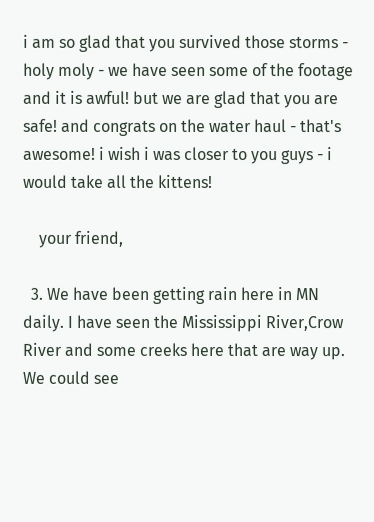i am so glad that you survived those storms - holy moly - we have seen some of the footage and it is awful! but we are glad that you are safe! and congrats on the water haul - that's awesome! i wish i was closer to you guys - i would take all the kittens!

    your friend,

  3. We have been getting rain here in MN daily. I have seen the Mississippi River,Crow River and some creeks here that are way up. We could see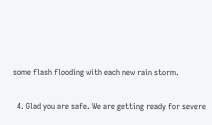some flash flooding with each new rain storm.

  4. Glad you are safe. We are getting ready for severe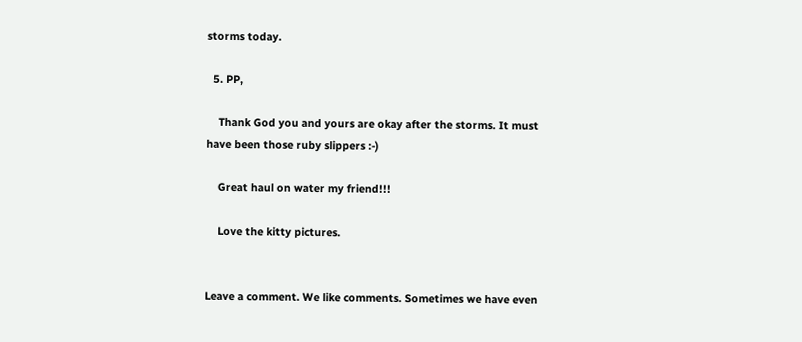storms today.

  5. PP,

    Thank God you and yours are okay after the storms. It must have been those ruby slippers :-)

    Great haul on water my friend!!!

    Love the kitty pictures.


Leave a comment. We like comments. Sometimes we have even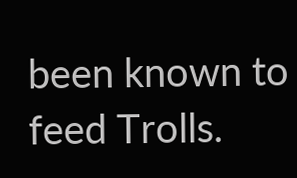been known to feed Trolls.